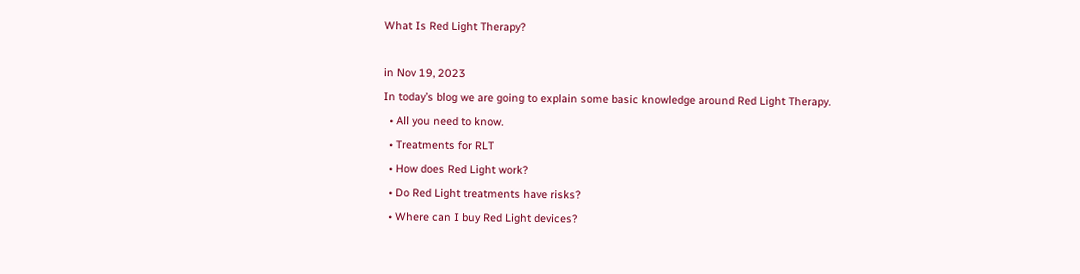What Is Red Light Therapy?

in Nov 19, 2023
In today’s blog we are going to explain some basic knowledge around Red Light Therapy.
  • All you need to know.
  • Treatments for RLT
  • How does Red Light work?
  • Do Red Light treatments have risks?
  • Where can I buy Red Light devices?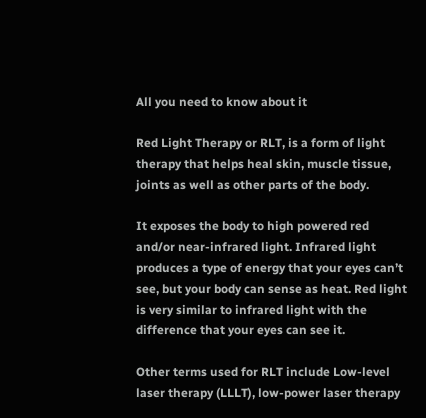All you need to know about it

Red Light Therapy or RLT, is a form of light therapy that helps heal skin, muscle tissue, joints as well as other parts of the body.

It exposes the body to high powered red and/or near-infrared light. Infrared light produces a type of energy that your eyes can’t see, but your body can sense as heat. Red light is very similar to infrared light with the difference that your eyes can see it.

Other terms used for RLT include Low-level laser therapy (LLLT), low-power laser therapy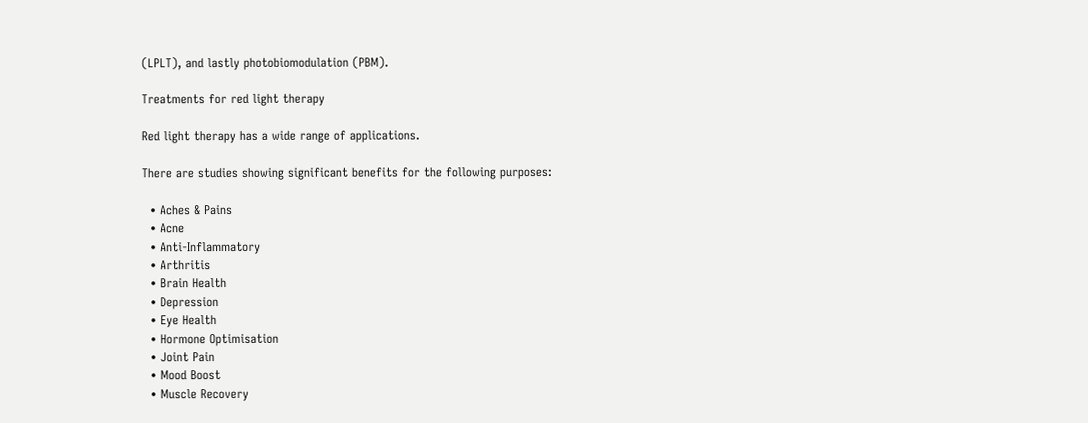(LPLT), and lastly photobiomodulation (PBM).

Treatments for red light therapy

Red light therapy has a wide range of applications.

There are studies showing significant benefits for the following purposes:

  • Aches & Pains
  • Acne
  • Anti-Inflammatory
  • Arthritis
  • Brain Health
  • Depression
  • Eye Health
  • Hormone Optimisation
  • Joint Pain
  • Mood Boost
  • Muscle Recovery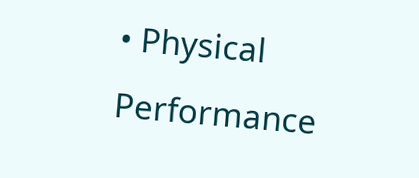• Physical Performance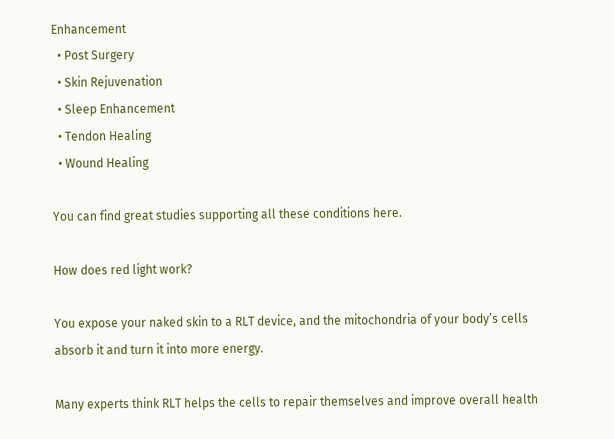Enhancement
  • Post Surgery
  • Skin Rejuvenation
  • Sleep Enhancement
  • Tendon Healing
  • Wound Healing

You can find great studies supporting all these conditions here.

How does red light work?

You expose your naked skin to a RLT device, and the mitochondria of your body’s cells  absorb it and turn it into more energy.

Many experts think RLT helps the cells to repair themselves and improve overall health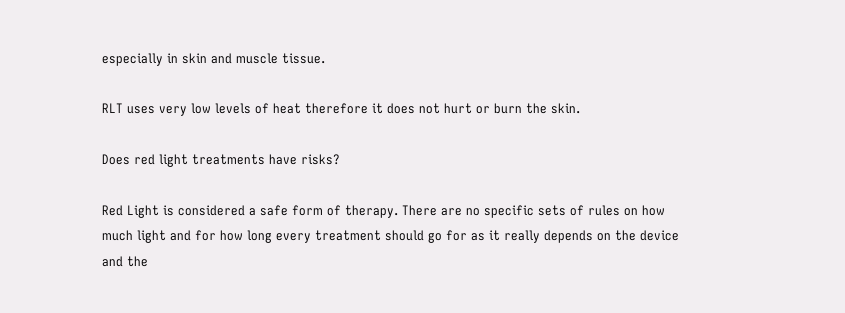especially in skin and muscle tissue.

RLT uses very low levels of heat therefore it does not hurt or burn the skin.

Does red light treatments have risks?

Red Light is considered a safe form of therapy. There are no specific sets of rules on how much light and for how long every treatment should go for as it really depends on the device and the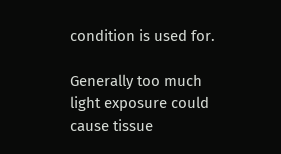condition is used for.

Generally too much light exposure could cause tissue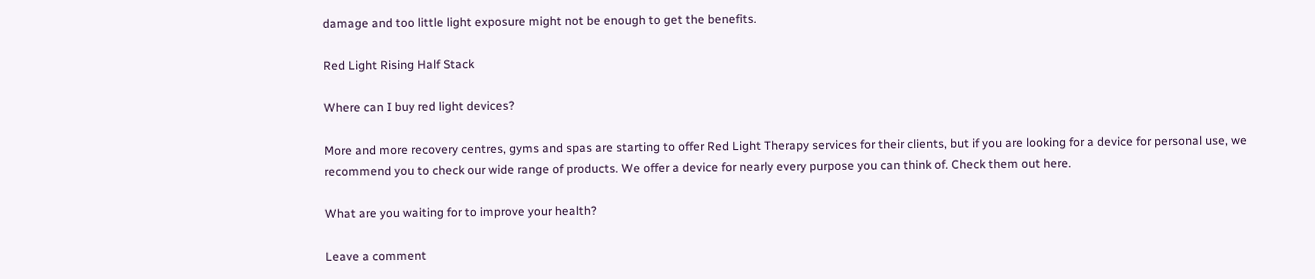damage and too little light exposure might not be enough to get the benefits.

Red Light Rising Half Stack

Where can I buy red light devices?

More and more recovery centres, gyms and spas are starting to offer Red Light Therapy services for their clients, but if you are looking for a device for personal use, we recommend you to check our wide range of products. We offer a device for nearly every purpose you can think of. Check them out here.

What are you waiting for to improve your health?

Leave a comment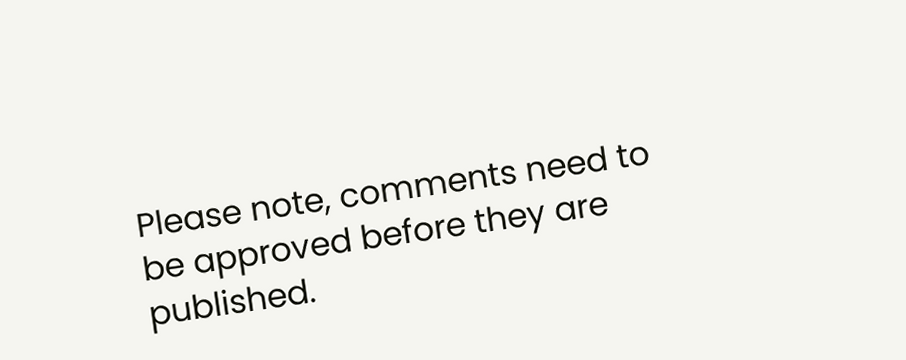Please note, comments need to be approved before they are published.